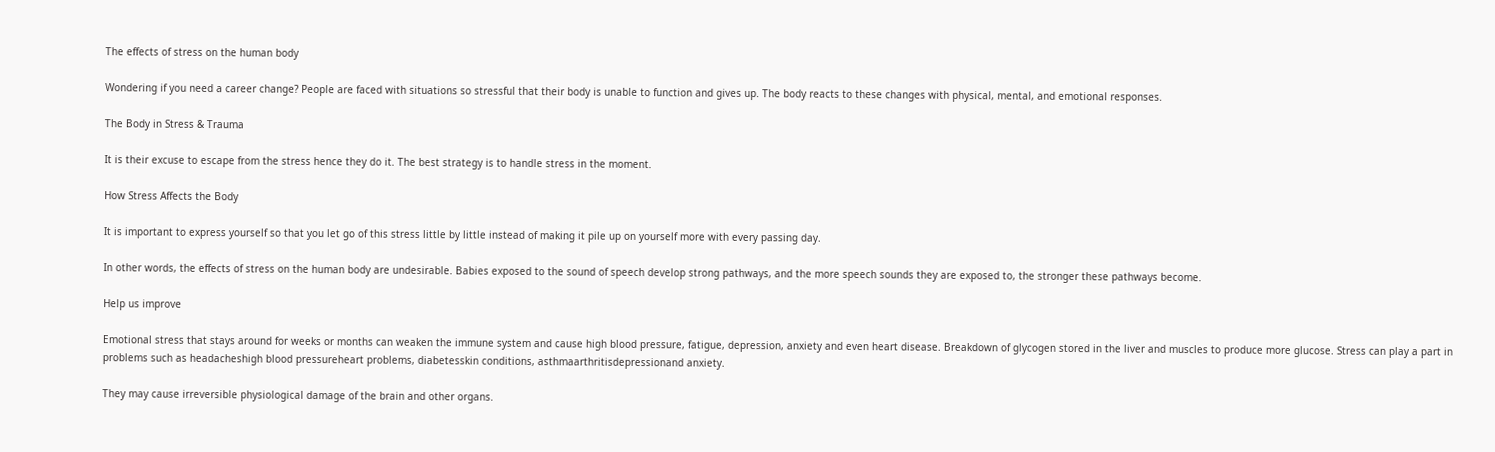The effects of stress on the human body

Wondering if you need a career change? People are faced with situations so stressful that their body is unable to function and gives up. The body reacts to these changes with physical, mental, and emotional responses.

The Body in Stress & Trauma

It is their excuse to escape from the stress hence they do it. The best strategy is to handle stress in the moment.

How Stress Affects the Body

It is important to express yourself so that you let go of this stress little by little instead of making it pile up on yourself more with every passing day.

In other words, the effects of stress on the human body are undesirable. Babies exposed to the sound of speech develop strong pathways, and the more speech sounds they are exposed to, the stronger these pathways become.

Help us improve

Emotional stress that stays around for weeks or months can weaken the immune system and cause high blood pressure, fatigue, depression, anxiety and even heart disease. Breakdown of glycogen stored in the liver and muscles to produce more glucose. Stress can play a part in problems such as headacheshigh blood pressureheart problems, diabetesskin conditions, asthmaarthritisdepressionand anxiety.

They may cause irreversible physiological damage of the brain and other organs.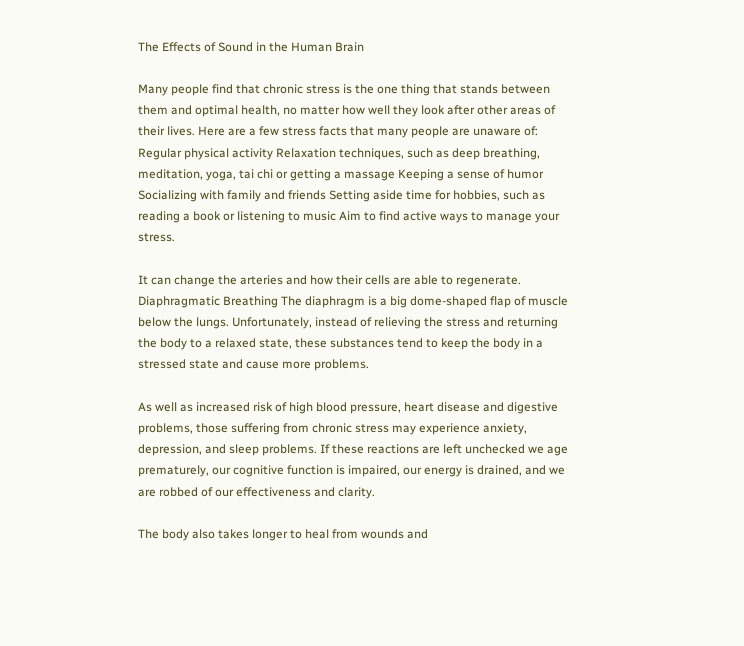The Effects of Sound in the Human Brain

Many people find that chronic stress is the one thing that stands between them and optimal health, no matter how well they look after other areas of their lives. Here are a few stress facts that many people are unaware of: Regular physical activity Relaxation techniques, such as deep breathing, meditation, yoga, tai chi or getting a massage Keeping a sense of humor Socializing with family and friends Setting aside time for hobbies, such as reading a book or listening to music Aim to find active ways to manage your stress.

It can change the arteries and how their cells are able to regenerate. Diaphragmatic Breathing The diaphragm is a big dome-shaped flap of muscle below the lungs. Unfortunately, instead of relieving the stress and returning the body to a relaxed state, these substances tend to keep the body in a stressed state and cause more problems.

As well as increased risk of high blood pressure, heart disease and digestive problems, those suffering from chronic stress may experience anxiety, depression, and sleep problems. If these reactions are left unchecked we age prematurely, our cognitive function is impaired, our energy is drained, and we are robbed of our effectiveness and clarity.

The body also takes longer to heal from wounds and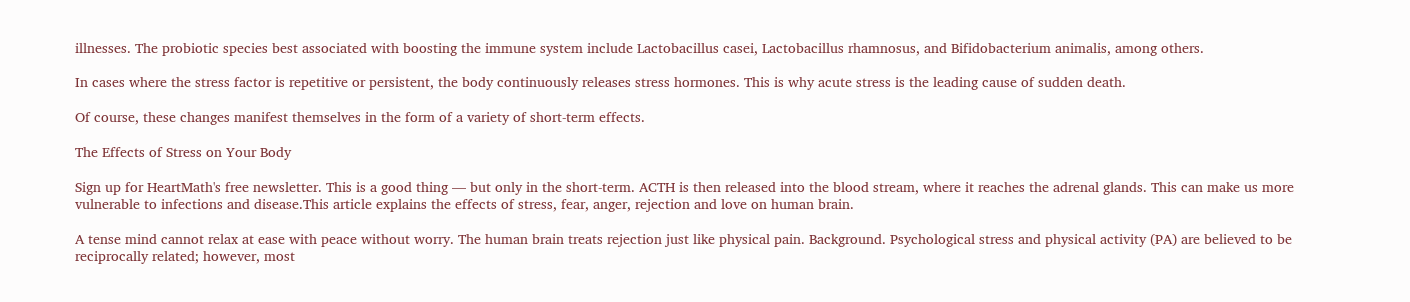illnesses. The probiotic species best associated with boosting the immune system include Lactobacillus casei, Lactobacillus rhamnosus, and Bifidobacterium animalis, among others.

In cases where the stress factor is repetitive or persistent, the body continuously releases stress hormones. This is why acute stress is the leading cause of sudden death.

Of course, these changes manifest themselves in the form of a variety of short-term effects.

The Effects of Stress on Your Body

Sign up for HeartMath's free newsletter. This is a good thing — but only in the short-term. ACTH is then released into the blood stream, where it reaches the adrenal glands. This can make us more vulnerable to infections and disease.This article explains the effects of stress, fear, anger, rejection and love on human brain.

A tense mind cannot relax at ease with peace without worry. The human brain treats rejection just like physical pain. Background. Psychological stress and physical activity (PA) are believed to be reciprocally related; however, most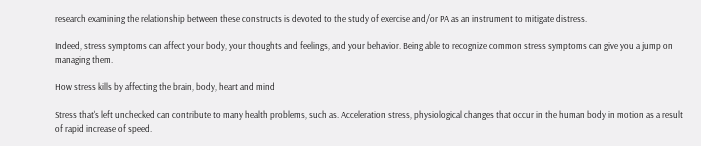research examining the relationship between these constructs is devoted to the study of exercise and/or PA as an instrument to mitigate distress.

Indeed, stress symptoms can affect your body, your thoughts and feelings, and your behavior. Being able to recognize common stress symptoms can give you a jump on managing them.

How stress kills by affecting the brain, body, heart and mind

Stress that's left unchecked can contribute to many health problems, such as. Acceleration stress, physiological changes that occur in the human body in motion as a result of rapid increase of speed.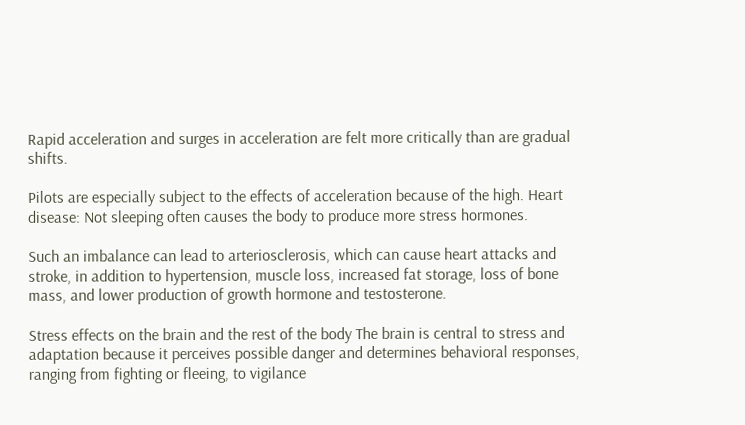Rapid acceleration and surges in acceleration are felt more critically than are gradual shifts.

Pilots are especially subject to the effects of acceleration because of the high. Heart disease: Not sleeping often causes the body to produce more stress hormones.

Such an imbalance can lead to arteriosclerosis, which can cause heart attacks and stroke, in addition to hypertension, muscle loss, increased fat storage, loss of bone mass, and lower production of growth hormone and testosterone.

Stress effects on the brain and the rest of the body The brain is central to stress and adaptation because it perceives possible danger and determines behavioral responses, ranging from fighting or fleeing, to vigilance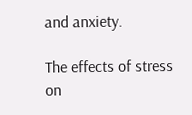and anxiety.

The effects of stress on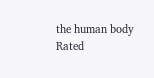the human body
Rated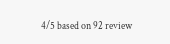4/5 based on 92 review